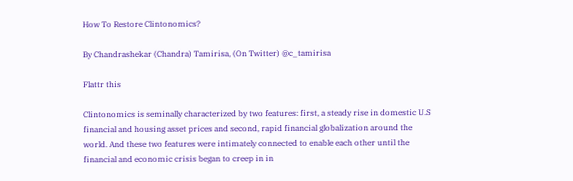How To Restore Clintonomics?

By Chandrashekar (Chandra) Tamirisa, (On Twitter) @c_tamirisa

Flattr this

Clintonomics is seminally characterized by two features: first, a steady rise in domestic U.S financial and housing asset prices and second, rapid financial globalization around the world. And these two features were intimately connected to enable each other until the financial and economic crisis began to creep in in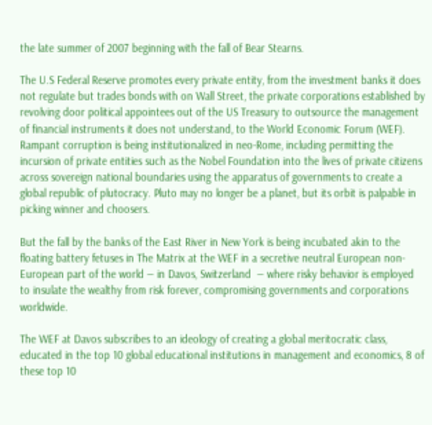the late summer of 2007 beginning with the fall of Bear Stearns.

The U.S Federal Reserve promotes every private entity, from the investment banks it does not regulate but trades bonds with on Wall Street, the private corporations established by revolving door political appointees out of the US Treasury to outsource the management of financial instruments it does not understand, to the World Economic Forum (WEF). Rampant corruption is being institutionalized in neo-Rome, including permitting the incursion of private entities such as the Nobel Foundation into the lives of private citizens across sovereign national boundaries using the apparatus of governments to create a global republic of plutocracy. Pluto may no longer be a planet, but its orbit is palpable in picking winner and choosers.

But the fall by the banks of the East River in New York is being incubated akin to the floating battery fetuses in The Matrix at the WEF in a secretive neutral European non-European part of the world ― in Davos, Switzerland  ― where risky behavior is employed to insulate the wealthy from risk forever, compromising governments and corporations worldwide.

The WEF at Davos subscribes to an ideology of creating a global meritocratic class, educated in the top 10 global educational institutions in management and economics, 8 of these top 10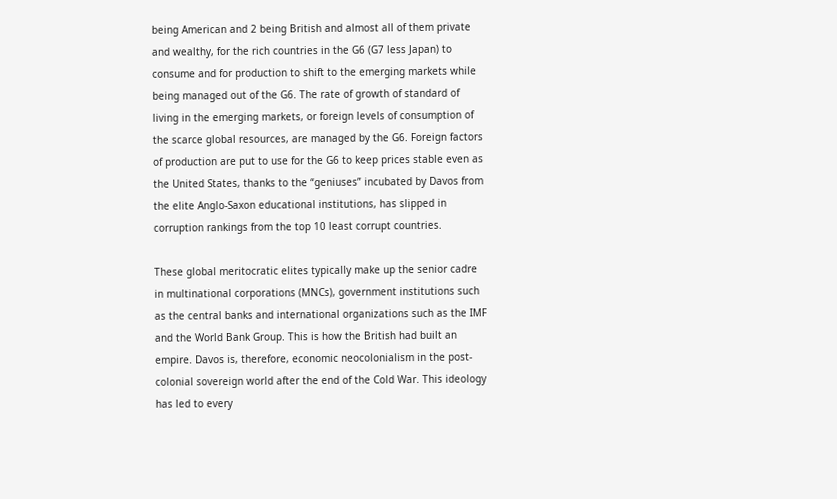being American and 2 being British and almost all of them private and wealthy, for the rich countries in the G6 (G7 less Japan) to consume and for production to shift to the emerging markets while being managed out of the G6. The rate of growth of standard of living in the emerging markets, or foreign levels of consumption of the scarce global resources, are managed by the G6. Foreign factors of production are put to use for the G6 to keep prices stable even as the United States, thanks to the “geniuses” incubated by Davos from the elite Anglo-Saxon educational institutions, has slipped in corruption rankings from the top 10 least corrupt countries.

These global meritocratic elites typically make up the senior cadre in multinational corporations (MNCs), government institutions such as the central banks and international organizations such as the IMF and the World Bank Group. This is how the British had built an empire. Davos is, therefore, economic neocolonialism in the post-colonial sovereign world after the end of the Cold War. This ideology has led to every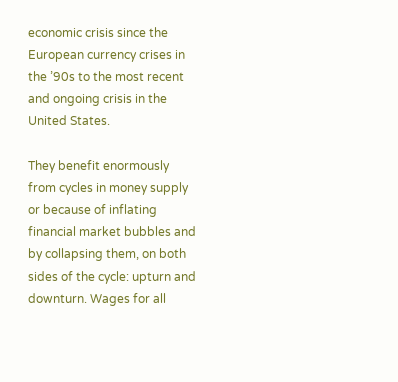economic crisis since the European currency crises in the ’90s to the most recent and ongoing crisis in the United States.

They benefit enormously from cycles in money supply or because of inflating financial market bubbles and by collapsing them, on both sides of the cycle: upturn and downturn. Wages for all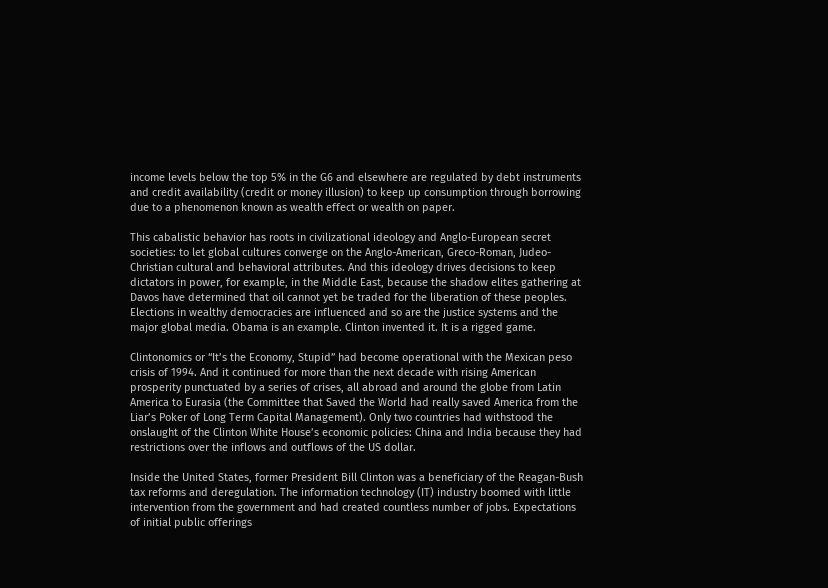income levels below the top 5% in the G6 and elsewhere are regulated by debt instruments and credit availability (credit or money illusion) to keep up consumption through borrowing due to a phenomenon known as wealth effect or wealth on paper.

This cabalistic behavior has roots in civilizational ideology and Anglo-European secret societies: to let global cultures converge on the Anglo-American, Greco-Roman, Judeo-Christian cultural and behavioral attributes. And this ideology drives decisions to keep dictators in power, for example, in the Middle East, because the shadow elites gathering at Davos have determined that oil cannot yet be traded for the liberation of these peoples. Elections in wealthy democracies are influenced and so are the justice systems and the major global media. Obama is an example. Clinton invented it. It is a rigged game.

Clintonomics or “It’s the Economy, Stupid” had become operational with the Mexican peso crisis of 1994. And it continued for more than the next decade with rising American prosperity punctuated by a series of crises, all abroad and around the globe from Latin America to Eurasia (the Committee that Saved the World had really saved America from the Liar’s Poker of Long Term Capital Management). Only two countries had withstood the onslaught of the Clinton White House’s economic policies: China and India because they had restrictions over the inflows and outflows of the US dollar.

Inside the United States, former President Bill Clinton was a beneficiary of the Reagan-Bush tax reforms and deregulation. The information technology (IT) industry boomed with little intervention from the government and had created countless number of jobs. Expectations of initial public offerings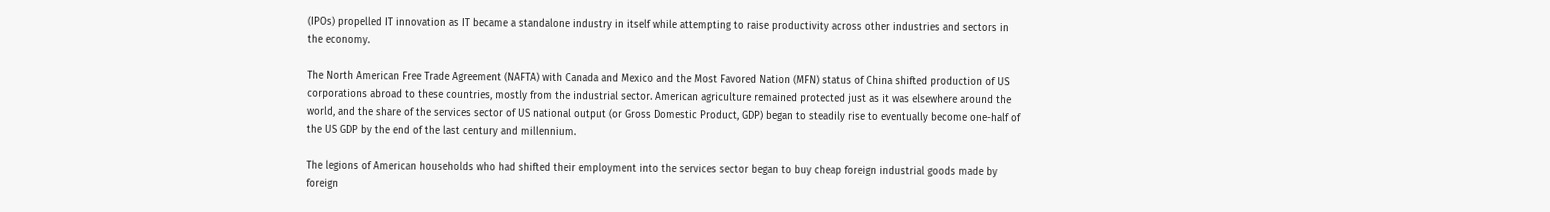(IPOs) propelled IT innovation as IT became a standalone industry in itself while attempting to raise productivity across other industries and sectors in the economy.

The North American Free Trade Agreement (NAFTA) with Canada and Mexico and the Most Favored Nation (MFN) status of China shifted production of US corporations abroad to these countries, mostly from the industrial sector. American agriculture remained protected just as it was elsewhere around the world, and the share of the services sector of US national output (or Gross Domestic Product, GDP) began to steadily rise to eventually become one-half of the US GDP by the end of the last century and millennium.

The legions of American households who had shifted their employment into the services sector began to buy cheap foreign industrial goods made by foreign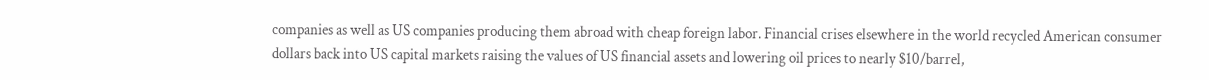companies as well as US companies producing them abroad with cheap foreign labor. Financial crises elsewhere in the world recycled American consumer dollars back into US capital markets raising the values of US financial assets and lowering oil prices to nearly $10/barrel,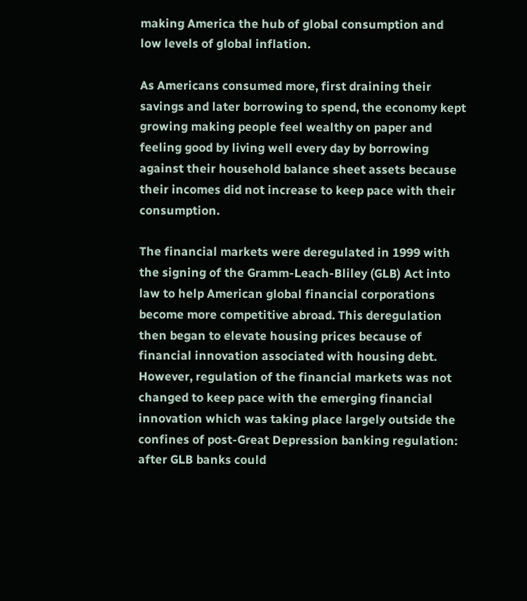making America the hub of global consumption and low levels of global inflation.

As Americans consumed more, first draining their savings and later borrowing to spend, the economy kept growing making people feel wealthy on paper and feeling good by living well every day by borrowing against their household balance sheet assets because their incomes did not increase to keep pace with their consumption.

The financial markets were deregulated in 1999 with the signing of the Gramm-Leach-Bliley (GLB) Act into law to help American global financial corporations become more competitive abroad. This deregulation then began to elevate housing prices because of financial innovation associated with housing debt. However, regulation of the financial markets was not changed to keep pace with the emerging financial innovation which was taking place largely outside the confines of post-Great Depression banking regulation: after GLB banks could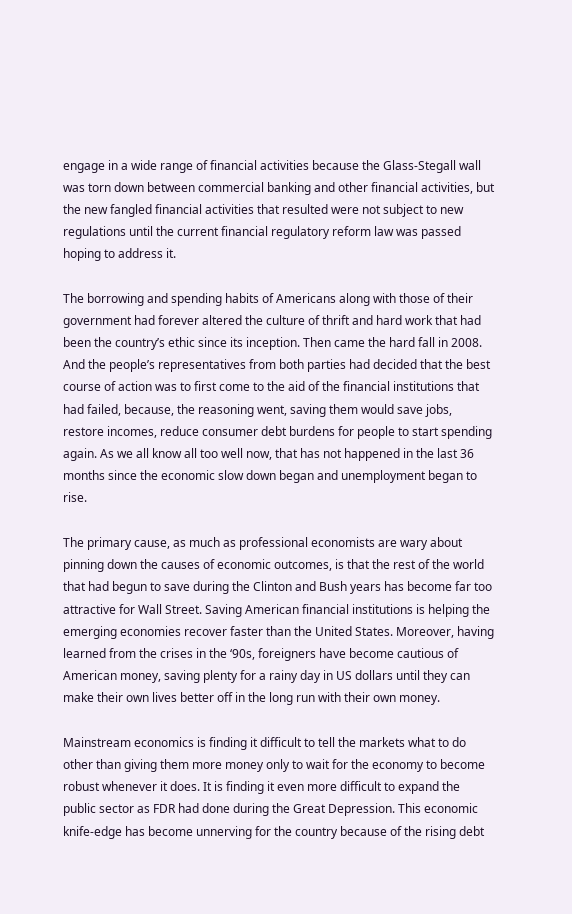engage in a wide range of financial activities because the Glass-Stegall wall was torn down between commercial banking and other financial activities, but the new fangled financial activities that resulted were not subject to new regulations until the current financial regulatory reform law was passed hoping to address it.

The borrowing and spending habits of Americans along with those of their government had forever altered the culture of thrift and hard work that had been the country’s ethic since its inception. Then came the hard fall in 2008. And the people’s representatives from both parties had decided that the best course of action was to first come to the aid of the financial institutions that had failed, because, the reasoning went, saving them would save jobs, restore incomes, reduce consumer debt burdens for people to start spending again. As we all know all too well now, that has not happened in the last 36 months since the economic slow down began and unemployment began to rise.

The primary cause, as much as professional economists are wary about pinning down the causes of economic outcomes, is that the rest of the world that had begun to save during the Clinton and Bush years has become far too attractive for Wall Street. Saving American financial institutions is helping the emerging economies recover faster than the United States. Moreover, having learned from the crises in the ‘90s, foreigners have become cautious of American money, saving plenty for a rainy day in US dollars until they can make their own lives better off in the long run with their own money.

Mainstream economics is finding it difficult to tell the markets what to do other than giving them more money only to wait for the economy to become robust whenever it does. It is finding it even more difficult to expand the public sector as FDR had done during the Great Depression. This economic knife-edge has become unnerving for the country because of the rising debt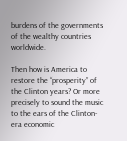burdens of the governments of the wealthy countries worldwide.

Then how is America to restore the “prosperity” of the Clinton years? Or more precisely to sound the music to the ears of the Clinton-era economic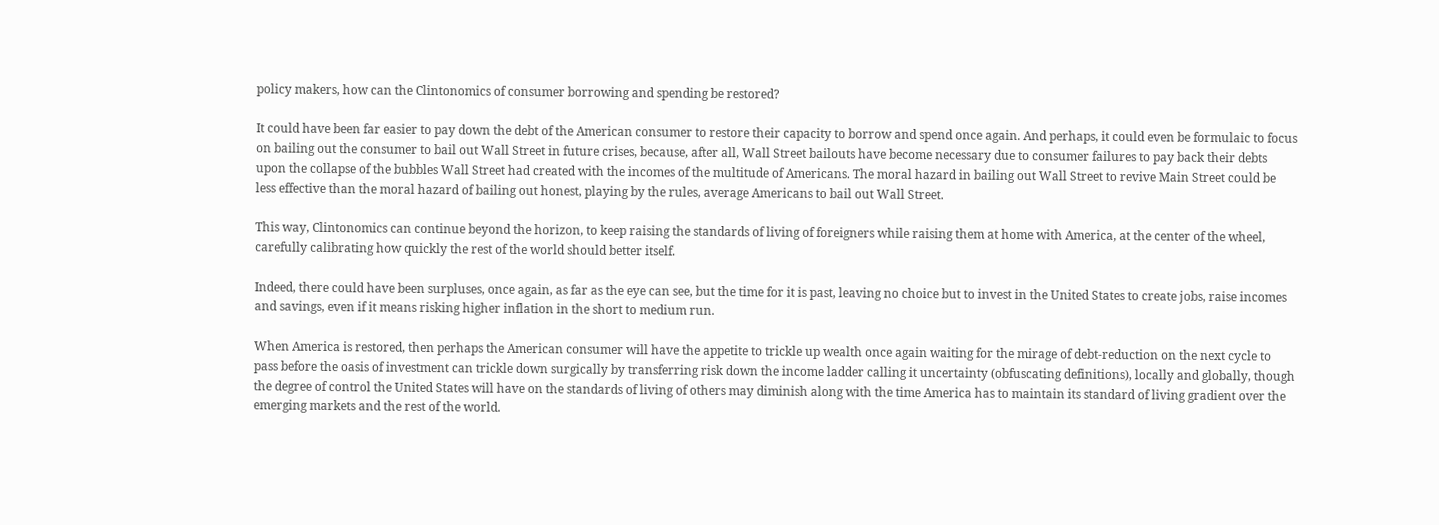policy makers, how can the Clintonomics of consumer borrowing and spending be restored?

It could have been far easier to pay down the debt of the American consumer to restore their capacity to borrow and spend once again. And perhaps, it could even be formulaic to focus on bailing out the consumer to bail out Wall Street in future crises, because, after all, Wall Street bailouts have become necessary due to consumer failures to pay back their debts upon the collapse of the bubbles Wall Street had created with the incomes of the multitude of Americans. The moral hazard in bailing out Wall Street to revive Main Street could be less effective than the moral hazard of bailing out honest, playing by the rules, average Americans to bail out Wall Street.

This way, Clintonomics can continue beyond the horizon, to keep raising the standards of living of foreigners while raising them at home with America, at the center of the wheel, carefully calibrating how quickly the rest of the world should better itself.

Indeed, there could have been surpluses, once again, as far as the eye can see, but the time for it is past, leaving no choice but to invest in the United States to create jobs, raise incomes and savings, even if it means risking higher inflation in the short to medium run.

When America is restored, then perhaps the American consumer will have the appetite to trickle up wealth once again waiting for the mirage of debt-reduction on the next cycle to pass before the oasis of investment can trickle down surgically by transferring risk down the income ladder calling it uncertainty (obfuscating definitions), locally and globally, though the degree of control the United States will have on the standards of living of others may diminish along with the time America has to maintain its standard of living gradient over the emerging markets and the rest of the world.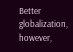Better globalization, however,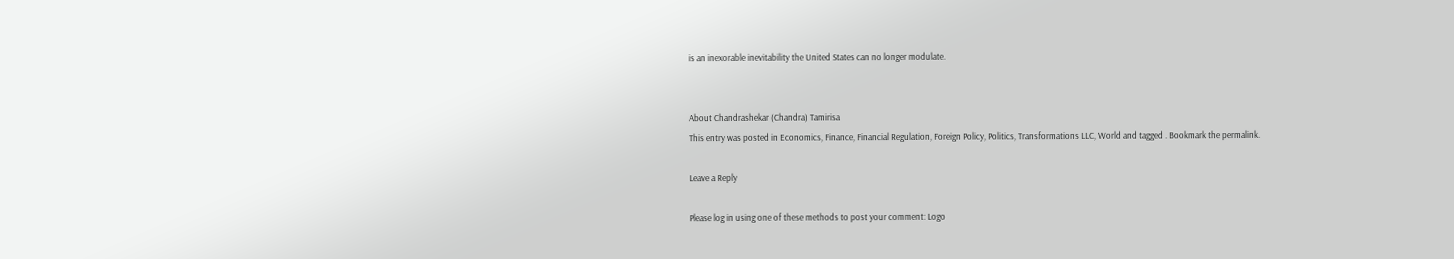is an inexorable inevitability the United States can no longer modulate.


About Chandrashekar (Chandra) Tamirisa
This entry was posted in Economics, Finance, Financial Regulation, Foreign Policy, Politics, Transformations LLC, World and tagged . Bookmark the permalink.

Leave a Reply

Please log in using one of these methods to post your comment: Logo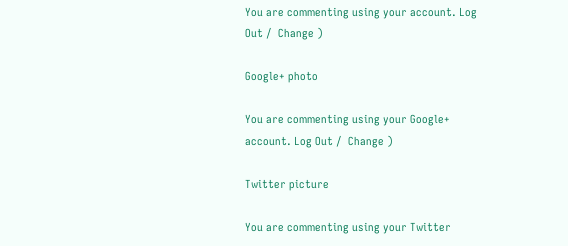You are commenting using your account. Log Out /  Change )

Google+ photo

You are commenting using your Google+ account. Log Out /  Change )

Twitter picture

You are commenting using your Twitter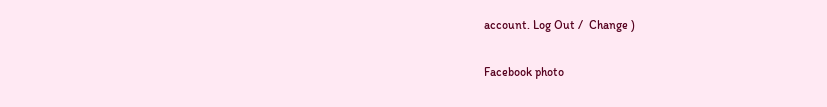account. Log Out /  Change )

Facebook photo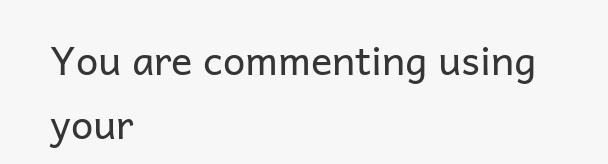You are commenting using your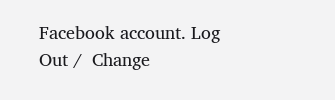Facebook account. Log Out /  Change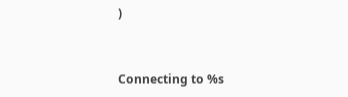)


Connecting to %s